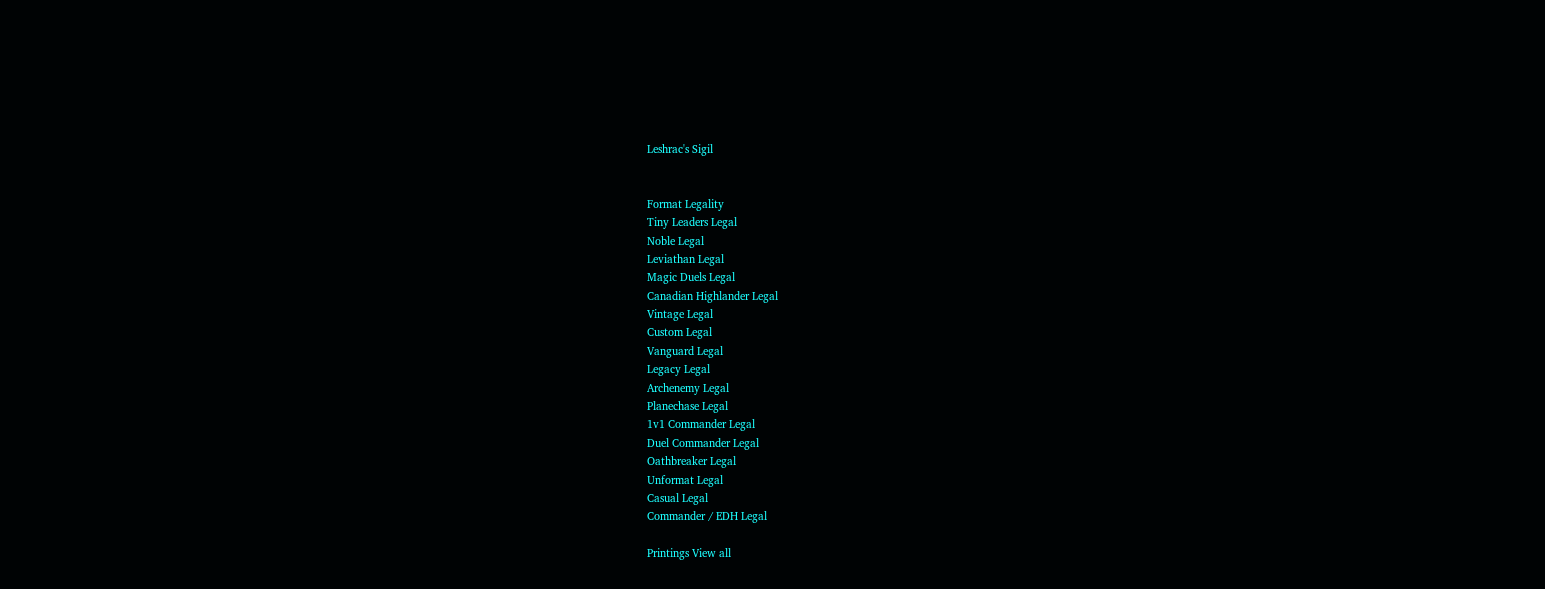Leshrac's Sigil


Format Legality
Tiny Leaders Legal
Noble Legal
Leviathan Legal
Magic Duels Legal
Canadian Highlander Legal
Vintage Legal
Custom Legal
Vanguard Legal
Legacy Legal
Archenemy Legal
Planechase Legal
1v1 Commander Legal
Duel Commander Legal
Oathbreaker Legal
Unformat Legal
Casual Legal
Commander / EDH Legal

Printings View all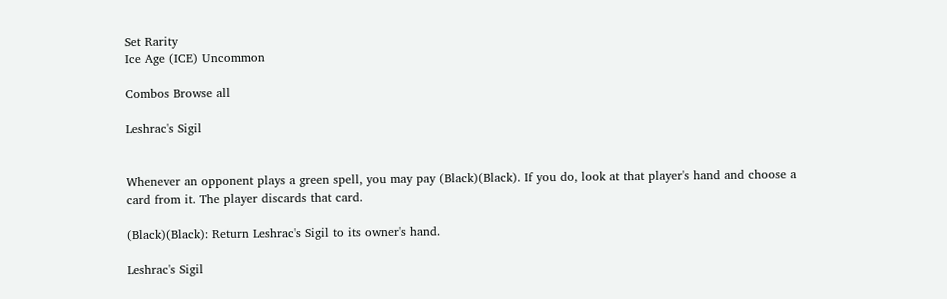Set Rarity
Ice Age (ICE) Uncommon

Combos Browse all

Leshrac's Sigil


Whenever an opponent plays a green spell, you may pay (Black)(Black). If you do, look at that player's hand and choose a card from it. The player discards that card.

(Black)(Black): Return Leshrac's Sigil to its owner's hand.

Leshrac's Sigil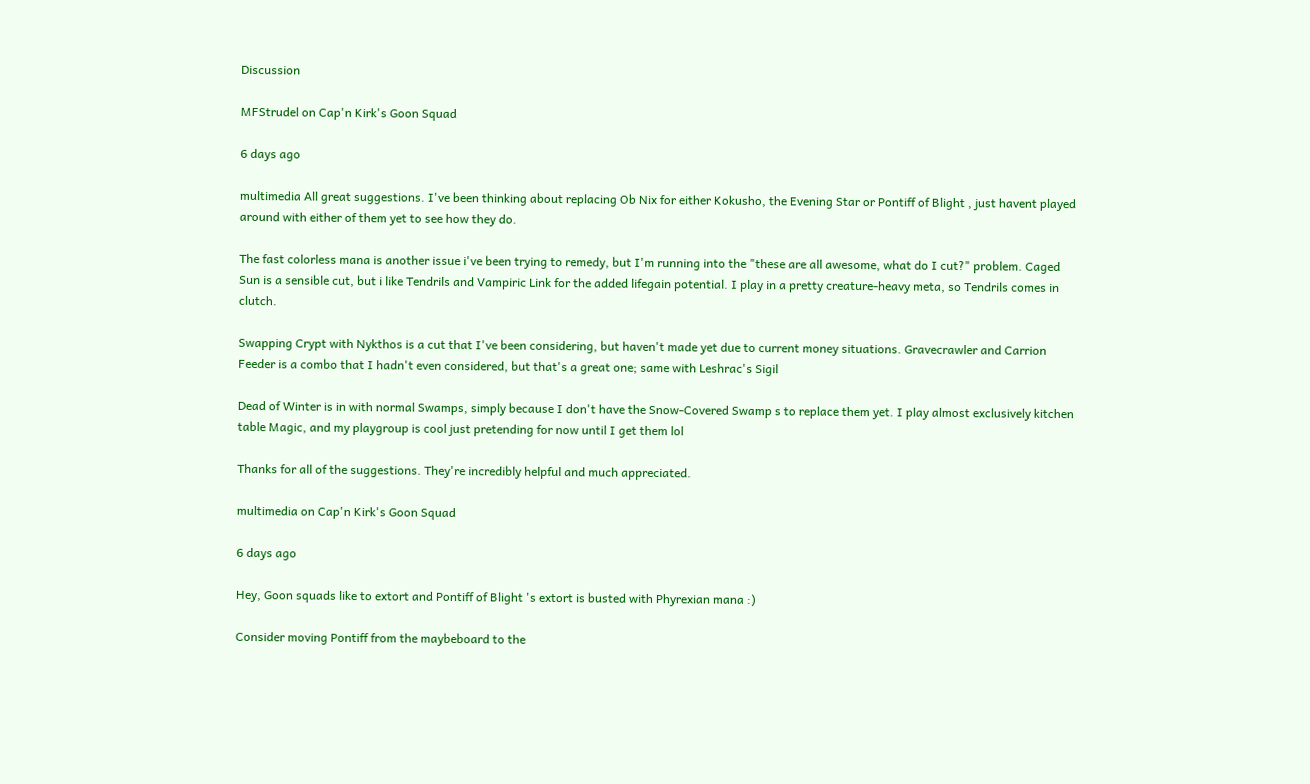Discussion

MFStrudel on Cap'n Kirk's Goon Squad

6 days ago

multimedia All great suggestions. I've been thinking about replacing Ob Nix for either Kokusho, the Evening Star or Pontiff of Blight , just havent played around with either of them yet to see how they do.

The fast colorless mana is another issue i've been trying to remedy, but I'm running into the "these are all awesome, what do I cut?" problem. Caged Sun is a sensible cut, but i like Tendrils and Vampiric Link for the added lifegain potential. I play in a pretty creature-heavy meta, so Tendrils comes in clutch.

Swapping Crypt with Nykthos is a cut that I've been considering, but haven't made yet due to current money situations. Gravecrawler and Carrion Feeder is a combo that I hadn't even considered, but that's a great one; same with Leshrac's Sigil

Dead of Winter is in with normal Swamps, simply because I don't have the Snow-Covered Swamp s to replace them yet. I play almost exclusively kitchen table Magic, and my playgroup is cool just pretending for now until I get them lol

Thanks for all of the suggestions. They're incredibly helpful and much appreciated.

multimedia on Cap'n Kirk's Goon Squad

6 days ago

Hey, Goon squads like to extort and Pontiff of Blight 's extort is busted with Phyrexian mana :)

Consider moving Pontiff from the maybeboard to the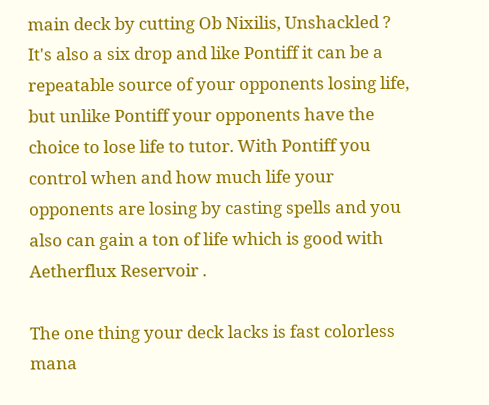main deck by cutting Ob Nixilis, Unshackled ? It's also a six drop and like Pontiff it can be a repeatable source of your opponents losing life, but unlike Pontiff your opponents have the choice to lose life to tutor. With Pontiff you control when and how much life your opponents are losing by casting spells and you also can gain a ton of life which is good with Aetherflux Reservoir .

The one thing your deck lacks is fast colorless mana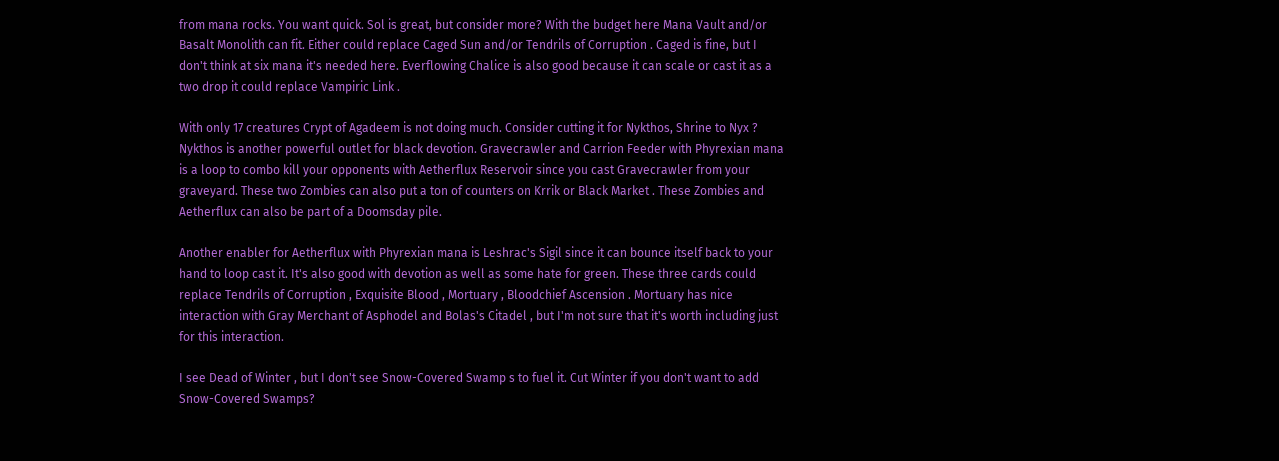from mana rocks. You want quick. Sol is great, but consider more? With the budget here Mana Vault and/or Basalt Monolith can fit. Either could replace Caged Sun and/or Tendrils of Corruption . Caged is fine, but I don't think at six mana it's needed here. Everflowing Chalice is also good because it can scale or cast it as a two drop it could replace Vampiric Link .

With only 17 creatures Crypt of Agadeem is not doing much. Consider cutting it for Nykthos, Shrine to Nyx ? Nykthos is another powerful outlet for black devotion. Gravecrawler and Carrion Feeder with Phyrexian mana is a loop to combo kill your opponents with Aetherflux Reservoir since you cast Gravecrawler from your graveyard. These two Zombies can also put a ton of counters on Krrik or Black Market . These Zombies and Aetherflux can also be part of a Doomsday pile.

Another enabler for Aetherflux with Phyrexian mana is Leshrac's Sigil since it can bounce itself back to your hand to loop cast it. It's also good with devotion as well as some hate for green. These three cards could replace Tendrils of Corruption , Exquisite Blood , Mortuary , Bloodchief Ascension . Mortuary has nice interaction with Gray Merchant of Asphodel and Bolas's Citadel , but I'm not sure that it's worth including just for this interaction.

I see Dead of Winter , but I don't see Snow-Covered Swamp s to fuel it. Cut Winter if you don't want to add Snow-Covered Swamps?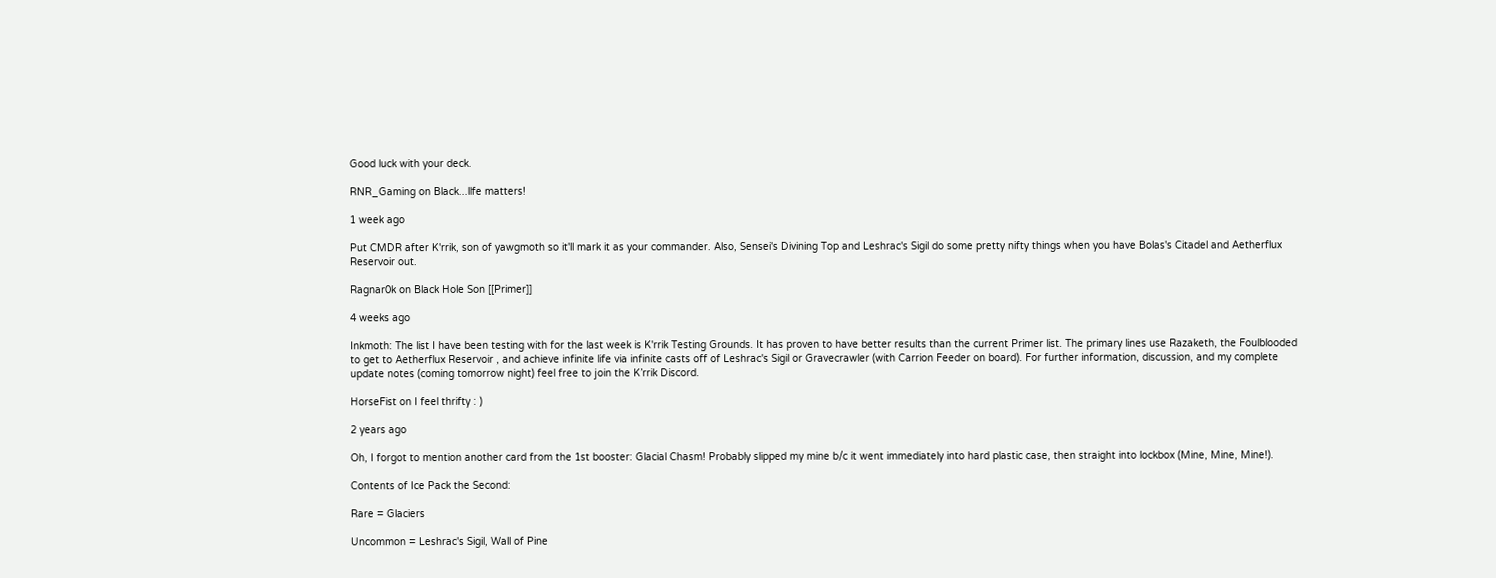Good luck with your deck.

RNR_Gaming on Black...llfe matters!

1 week ago

Put CMDR after K'rrik, son of yawgmoth so it'll mark it as your commander. Also, Sensei's Divining Top and Leshrac's Sigil do some pretty nifty things when you have Bolas's Citadel and Aetherflux Reservoir out.

Ragnar0k on Black Hole Son [[Primer]]

4 weeks ago

Inkmoth: The list I have been testing with for the last week is K'rrik Testing Grounds. It has proven to have better results than the current Primer list. The primary lines use Razaketh, the Foulblooded to get to Aetherflux Reservoir , and achieve infinite life via infinite casts off of Leshrac's Sigil or Gravecrawler (with Carrion Feeder on board). For further information, discussion, and my complete update notes (coming tomorrow night) feel free to join the K’rrik Discord.

HorseFist on I feel thrifty : )

2 years ago

Oh, I forgot to mention another card from the 1st booster: Glacial Chasm! Probably slipped my mine b/c it went immediately into hard plastic case, then straight into lockbox (Mine, Mine, Mine!).

Contents of Ice Pack the Second:

Rare = Glaciers

Uncommon = Leshrac's Sigil, Wall of Pine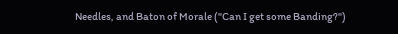Needles, and Baton of Morale ("Can I get some Banding?")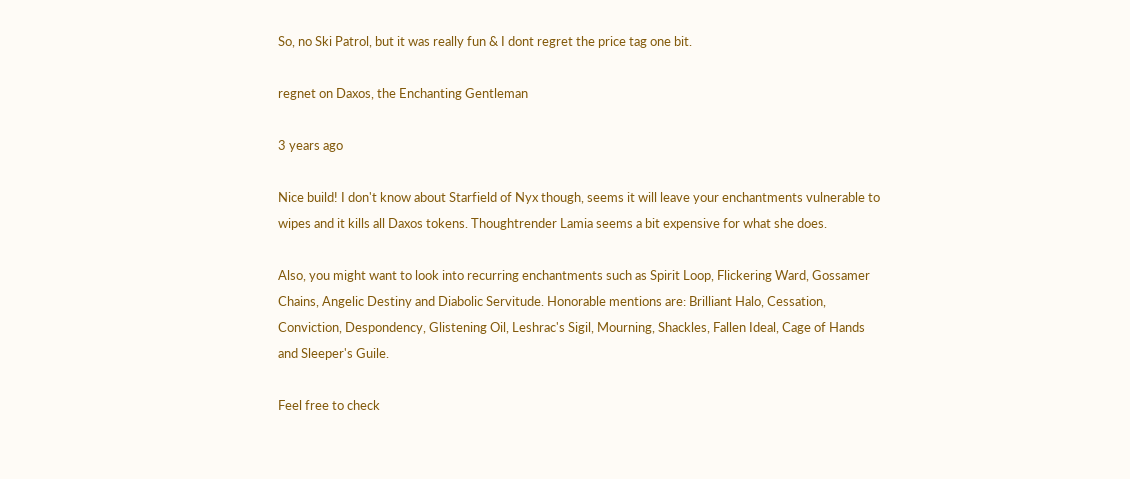So, no Ski Patrol, but it was really fun & I dont regret the price tag one bit.

regnet on Daxos, the Enchanting Gentleman

3 years ago

Nice build! I don't know about Starfield of Nyx though, seems it will leave your enchantments vulnerable to wipes and it kills all Daxos tokens. Thoughtrender Lamia seems a bit expensive for what she does.

Also, you might want to look into recurring enchantments such as Spirit Loop, Flickering Ward, Gossamer Chains, Angelic Destiny and Diabolic Servitude. Honorable mentions are: Brilliant Halo, Cessation, Conviction, Despondency, Glistening Oil, Leshrac's Sigil, Mourning, Shackles, Fallen Ideal, Cage of Hands and Sleeper's Guile.

Feel free to check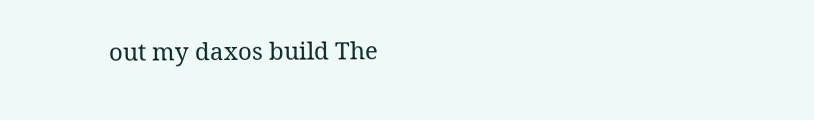out my daxos build The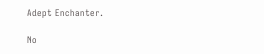Adept Enchanter.

No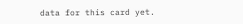data for this card yet.